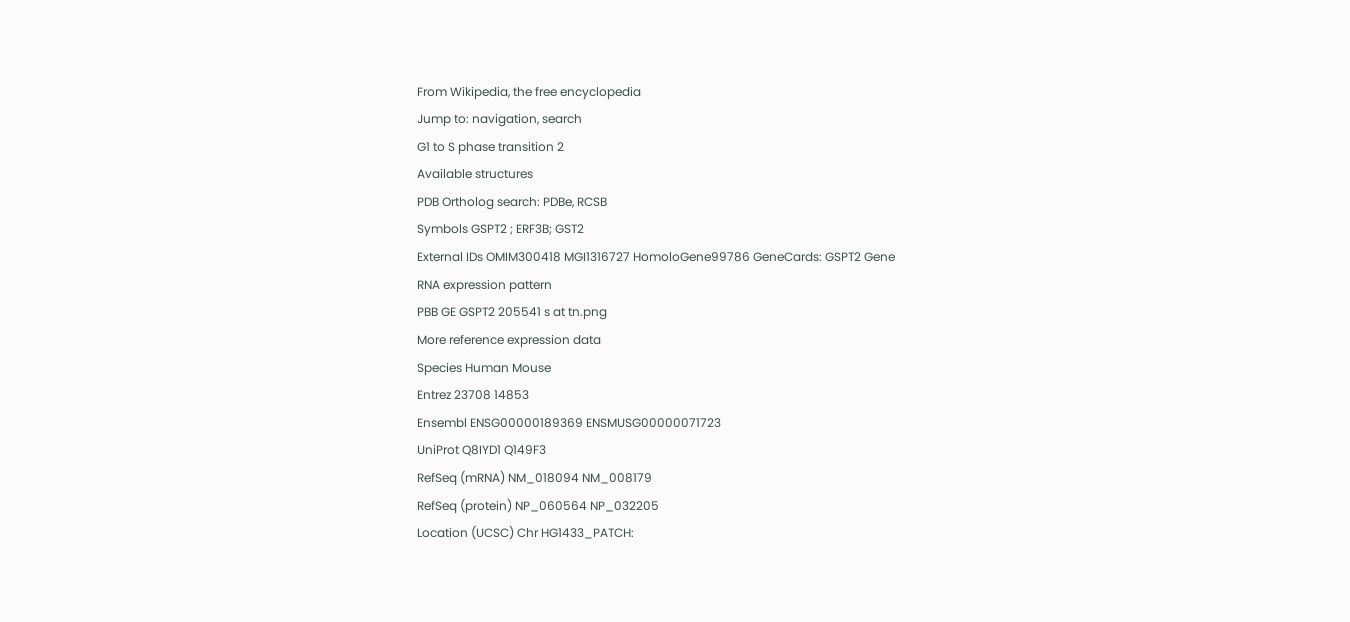From Wikipedia, the free encyclopedia
Jump to: navigation, search
G1 to S phase transition 2
Available structures
PDB Ortholog search: PDBe, RCSB
Symbols GSPT2 ; ERF3B; GST2
External IDs OMIM300418 MGI1316727 HomoloGene99786 GeneCards: GSPT2 Gene
RNA expression pattern
PBB GE GSPT2 205541 s at tn.png
More reference expression data
Species Human Mouse
Entrez 23708 14853
Ensembl ENSG00000189369 ENSMUSG00000071723
UniProt Q8IYD1 Q149F3
RefSeq (mRNA) NM_018094 NM_008179
RefSeq (protein) NP_060564 NP_032205
Location (UCSC) Chr HG1433_PATCH: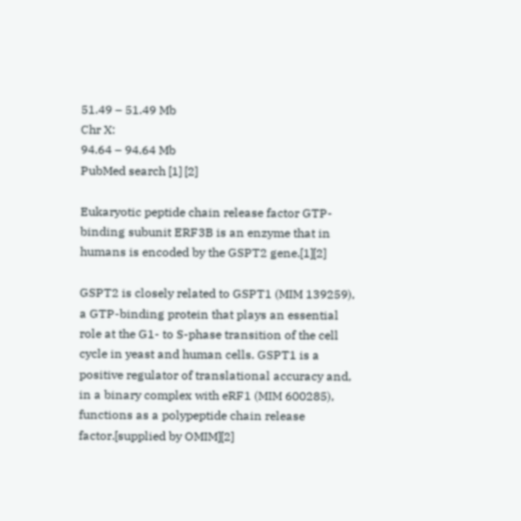51.49 – 51.49 Mb
Chr X:
94.64 – 94.64 Mb
PubMed search [1] [2]

Eukaryotic peptide chain release factor GTP-binding subunit ERF3B is an enzyme that in humans is encoded by the GSPT2 gene.[1][2]

GSPT2 is closely related to GSPT1 (MIM 139259), a GTP-binding protein that plays an essential role at the G1- to S-phase transition of the cell cycle in yeast and human cells. GSPT1 is a positive regulator of translational accuracy and, in a binary complex with eRF1 (MIM 600285), functions as a polypeptide chain release factor.[supplied by OMIM][2]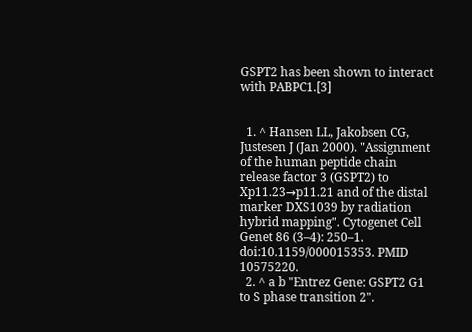GSPT2 has been shown to interact with PABPC1.[3]


  1. ^ Hansen LL, Jakobsen CG, Justesen J (Jan 2000). "Assignment of the human peptide chain release factor 3 (GSPT2) to Xp11.23→p11.21 and of the distal marker DXS1039 by radiation hybrid mapping". Cytogenet Cell Genet 86 (3–4): 250–1. doi:10.1159/000015353. PMID 10575220.
  2. ^ a b "Entrez Gene: GSPT2 G1 to S phase transition 2".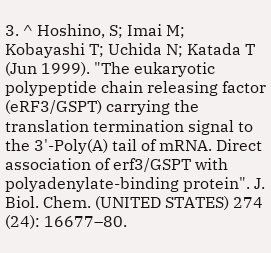3. ^ Hoshino, S; Imai M; Kobayashi T; Uchida N; Katada T (Jun 1999). "The eukaryotic polypeptide chain releasing factor (eRF3/GSPT) carrying the translation termination signal to the 3'-Poly(A) tail of mRNA. Direct association of erf3/GSPT with polyadenylate-binding protein". J. Biol. Chem. (UNITED STATES) 274 (24): 16677–80.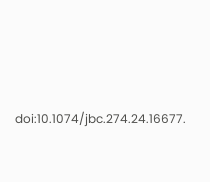doi:10.1074/jbc.274.24.16677.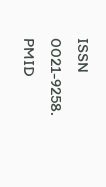ISSN 0021-9258. PMID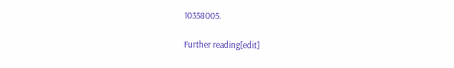10358005.

Further reading[edit]